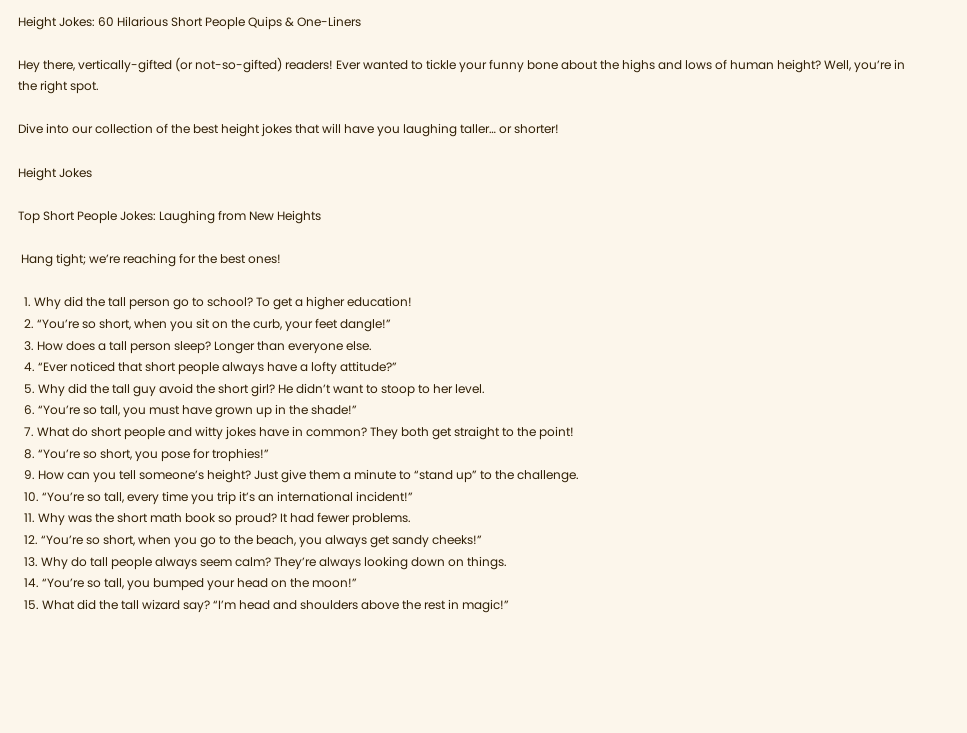Height Jokes: 60 Hilarious Short People Quips & One-Liners

Hey there, vertically-gifted (or not-so-gifted) readers! Ever wanted to tickle your funny bone about the highs and lows of human height? Well, you’re in the right spot.

Dive into our collection of the best height jokes that will have you laughing taller… or shorter!

Height Jokes

Top Short People Jokes: Laughing from New Heights

 Hang tight; we’re reaching for the best ones!

  1. Why did the tall person go to school? To get a higher education!
  2. “You’re so short, when you sit on the curb, your feet dangle!”
  3. How does a tall person sleep? Longer than everyone else.
  4. “Ever noticed that short people always have a lofty attitude?”
  5. Why did the tall guy avoid the short girl? He didn’t want to stoop to her level.
  6. “You’re so tall, you must have grown up in the shade!”
  7. What do short people and witty jokes have in common? They both get straight to the point!
  8. “You’re so short, you pose for trophies!”
  9. How can you tell someone’s height? Just give them a minute to “stand up” to the challenge.
  10. “You’re so tall, every time you trip it’s an international incident!”
  11. Why was the short math book so proud? It had fewer problems.
  12. “You’re so short, when you go to the beach, you always get sandy cheeks!”
  13. Why do tall people always seem calm? They’re always looking down on things.
  14. “You’re so tall, you bumped your head on the moon!”
  15. What did the tall wizard say? “I’m head and shoulders above the rest in magic!”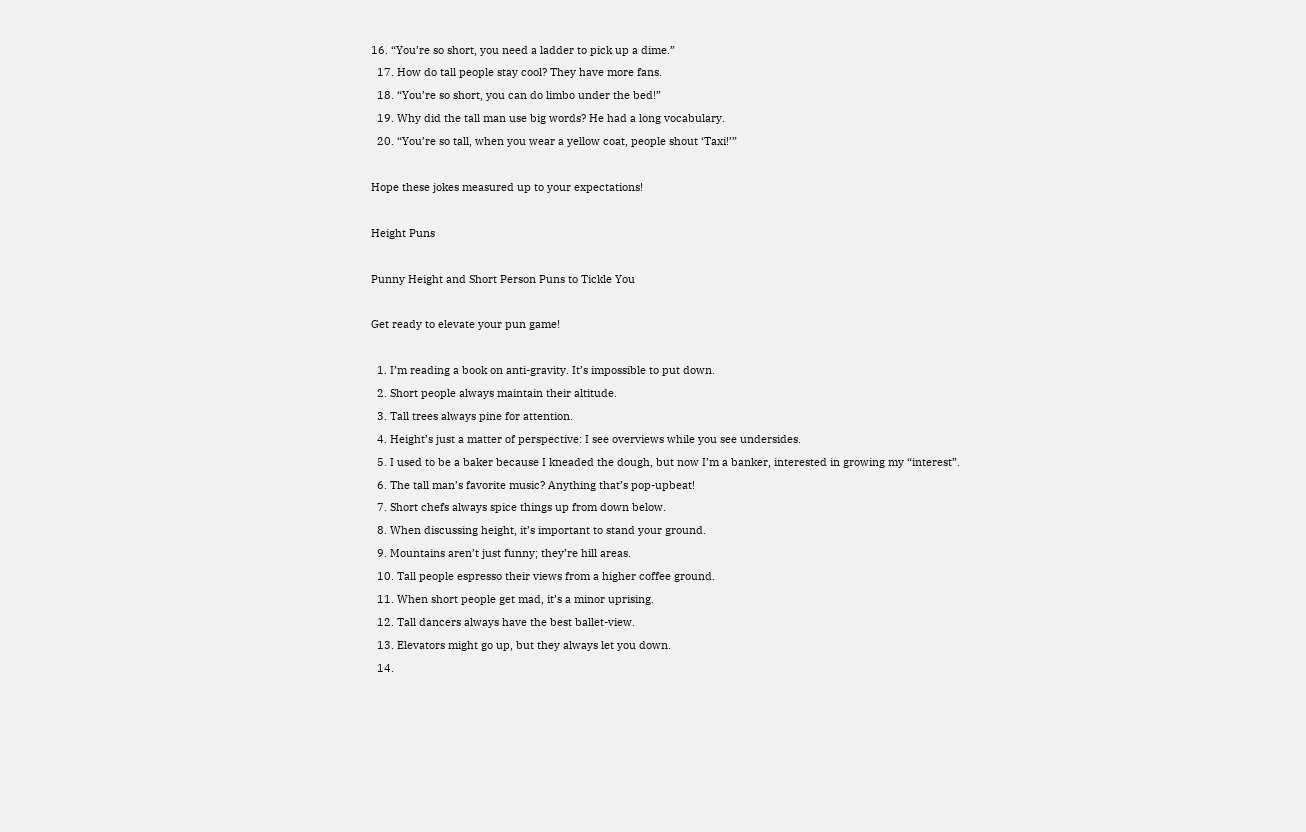16. “You’re so short, you need a ladder to pick up a dime.”
  17. How do tall people stay cool? They have more fans.
  18. “You’re so short, you can do limbo under the bed!”
  19. Why did the tall man use big words? He had a long vocabulary.
  20. “You’re so tall, when you wear a yellow coat, people shout ‘Taxi!’”

Hope these jokes measured up to your expectations!

Height Puns

Punny Height and Short Person Puns to Tickle You

Get ready to elevate your pun game!

  1. I’m reading a book on anti-gravity. It’s impossible to put down.
  2. Short people always maintain their altitude.
  3. Tall trees always pine for attention.
  4. Height’s just a matter of perspective: I see overviews while you see undersides.
  5. I used to be a baker because I kneaded the dough, but now I’m a banker, interested in growing my “interest”.
  6. The tall man’s favorite music? Anything that’s pop-upbeat!
  7. Short chefs always spice things up from down below.
  8. When discussing height, it’s important to stand your ground.
  9. Mountains aren’t just funny; they’re hill areas.
  10. Tall people espresso their views from a higher coffee ground.
  11. When short people get mad, it’s a minor uprising.
  12. Tall dancers always have the best ballet-view.
  13. Elevators might go up, but they always let you down.
  14.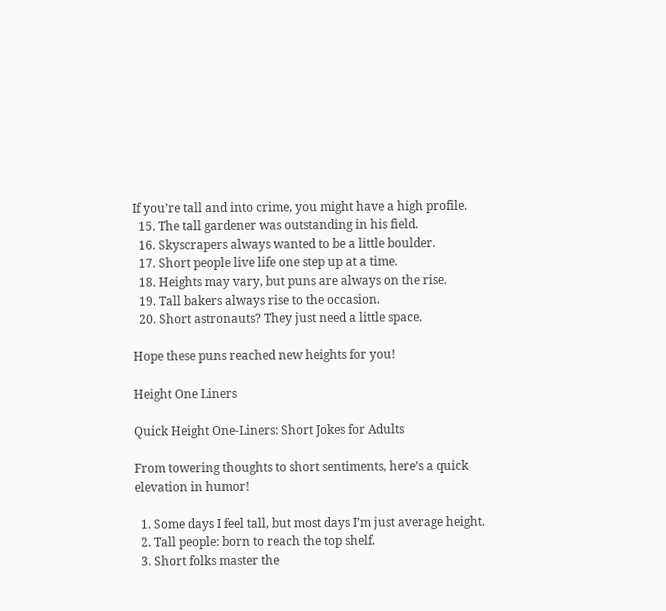If you’re tall and into crime, you might have a high profile.
  15. The tall gardener was outstanding in his field.
  16. Skyscrapers always wanted to be a little boulder.
  17. Short people live life one step up at a time.
  18. Heights may vary, but puns are always on the rise.
  19. Tall bakers always rise to the occasion.
  20. Short astronauts? They just need a little space.

Hope these puns reached new heights for you!

Height One Liners

Quick Height One-Liners: Short Jokes for Adults

From towering thoughts to short sentiments, here’s a quick elevation in humor!

  1. Some days I feel tall, but most days I’m just average height.
  2. Tall people: born to reach the top shelf.
  3. Short folks master the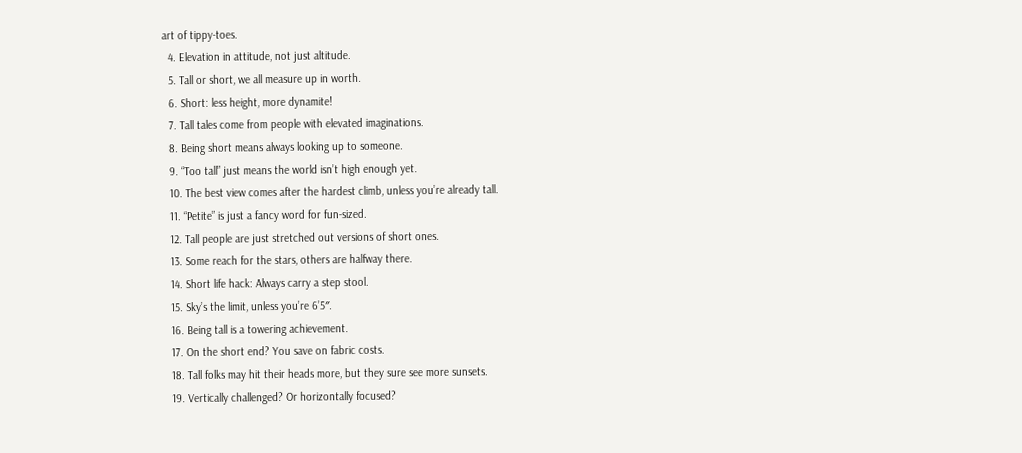art of tippy-toes.
  4. Elevation in attitude, not just altitude.
  5. Tall or short, we all measure up in worth.
  6. Short: less height, more dynamite!
  7. Tall tales come from people with elevated imaginations.
  8. Being short means always looking up to someone.
  9. “Too tall” just means the world isn’t high enough yet.
  10. The best view comes after the hardest climb, unless you’re already tall.
  11. “Petite” is just a fancy word for fun-sized.
  12. Tall people are just stretched out versions of short ones.
  13. Some reach for the stars, others are halfway there.
  14. Short life hack: Always carry a step stool.
  15. Sky’s the limit, unless you’re 6’5″.
  16. Being tall is a towering achievement.
  17. On the short end? You save on fabric costs.
  18. Tall folks may hit their heads more, but they sure see more sunsets.
  19. Vertically challenged? Or horizontally focused?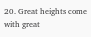20. Great heights come with great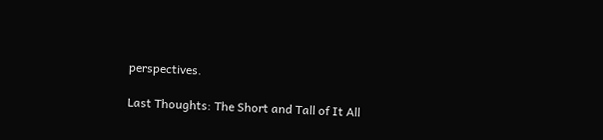perspectives.

Last Thoughts: The Short and Tall of It All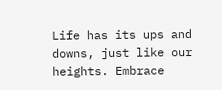Life has its ups and downs, just like our heights. Embrace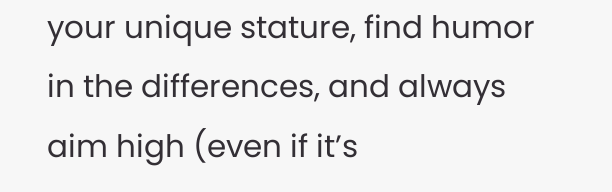your unique stature, find humor in the differences, and always aim high (even if it’s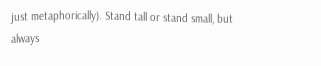just metaphorically). Stand tall or stand small, but always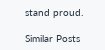stand proud.

Similar Posts